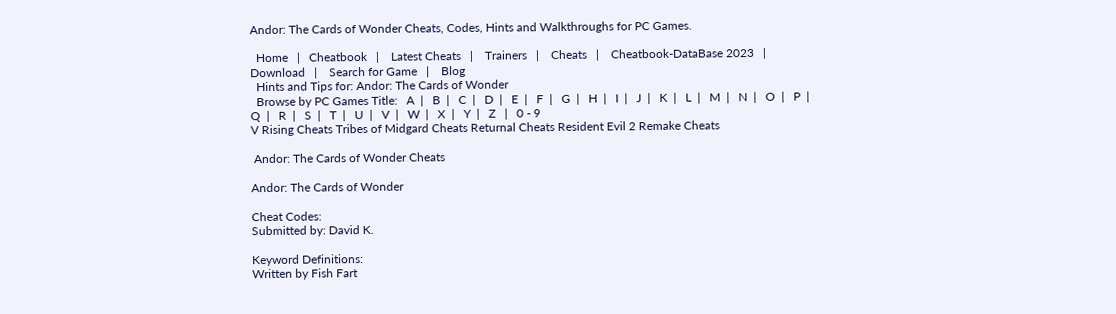Andor: The Cards of Wonder Cheats, Codes, Hints and Walkthroughs for PC Games.

  Home   |   Cheatbook   |    Latest Cheats   |    Trainers   |    Cheats   |    Cheatbook-DataBase 2023   |    Download   |    Search for Game   |    Blog
  Hints and Tips for: Andor: The Cards of Wonder
  Browse by PC Games Title:   A  |   B  |   C  |   D  |   E  |   F  |   G  |   H  |   I  |   J  |   K  |   L  |   M  |   N  |   O  |   P  |   Q  |   R  |   S  |   T  |   U  |   V  |   W  |   X  |   Y  |   Z   |   0 - 9
V Rising Cheats Tribes of Midgard Cheats Returnal Cheats Resident Evil 2 Remake Cheats

 Andor: The Cards of Wonder Cheats

Andor: The Cards of Wonder

Cheat Codes:
Submitted by: David K.

Keyword Definitions:
Written by Fish Fart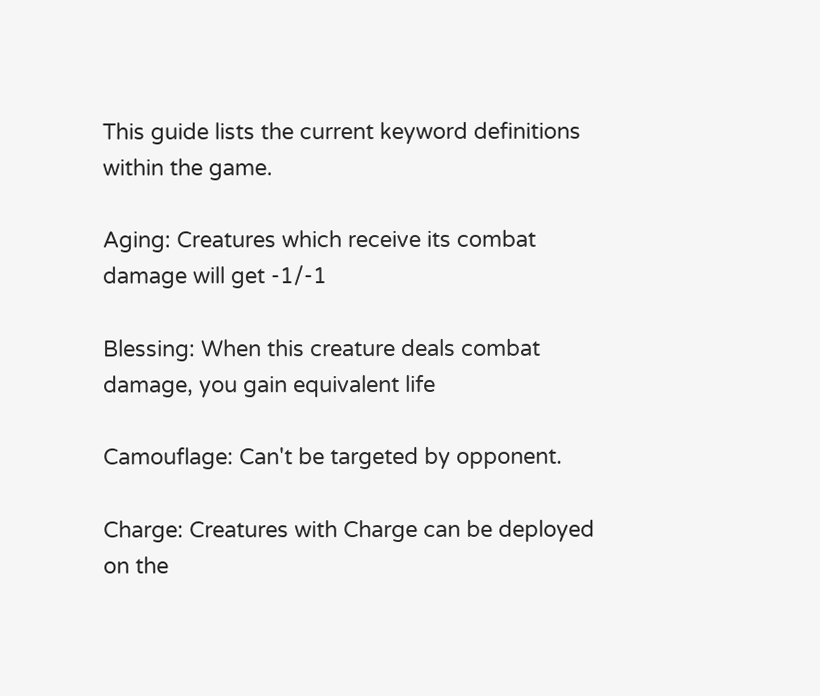This guide lists the current keyword definitions within the game.

Aging: Creatures which receive its combat damage will get -1/-1

Blessing: When this creature deals combat damage, you gain equivalent life

Camouflage: Can't be targeted by opponent.

Charge: Creatures with Charge can be deployed on the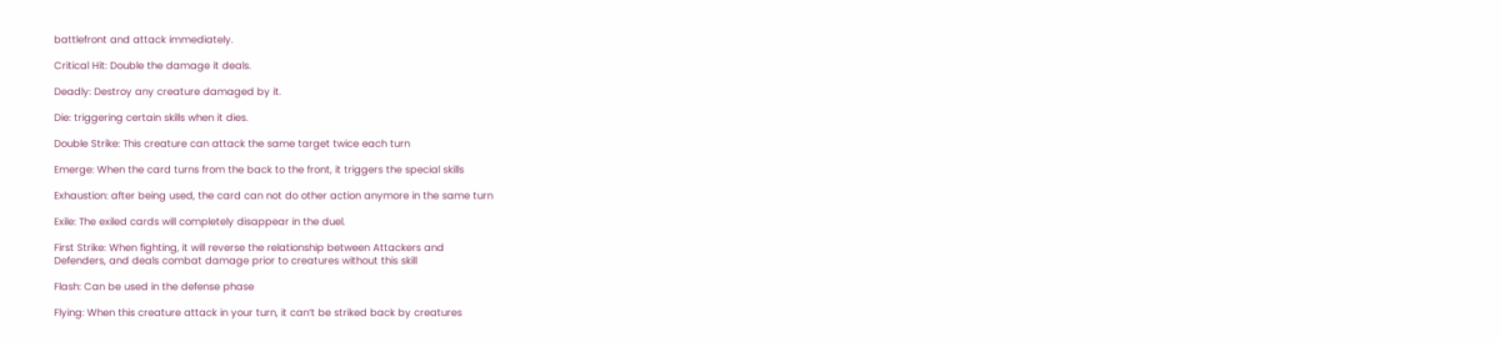battlefront and attack immediately.

Critical Hit: Double the damage it deals.

Deadly: Destroy any creature damaged by it.

Die: triggering certain skills when it dies.

Double Strike: This creature can attack the same target twice each turn

Emerge: When the card turns from the back to the front, it triggers the special skills

Exhaustion: after being used, the card can not do other action anymore in the same turn

Exile: The exiled cards will completely disappear in the duel.

First Strike: When fighting, it will reverse the relationship between Attackers and
Defenders, and deals combat damage prior to creatures without this skill

Flash: Can be used in the defense phase

Flying: When this creature attack in your turn, it can’t be striked back by creatures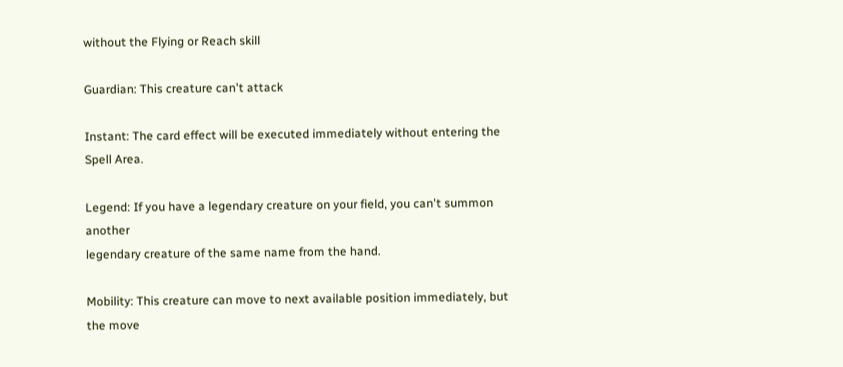without the Flying or Reach skill

Guardian: This creature can't attack

Instant: The card effect will be executed immediately without entering the Spell Area.

Legend: If you have a legendary creature on your field, you can't summon another
legendary creature of the same name from the hand.

Mobility: This creature can move to next available position immediately, but the move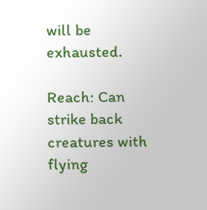will be exhausted.

Reach: Can strike back creatures with flying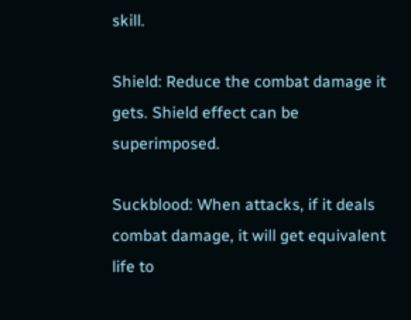skill.

Shield: Reduce the combat damage it gets. Shield effect can be superimposed.

Suckblood: When attacks, if it deals combat damage, it will get equivalent life to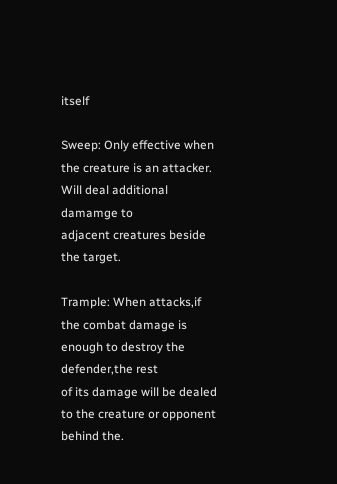itself

Sweep: Only effective when the creature is an attacker. Will deal additional damamge to
adjacent creatures beside the target.

Trample: When attacks,if the combat damage is enough to destroy the defender,the rest
of its damage will be dealed to the creature or opponent behind the.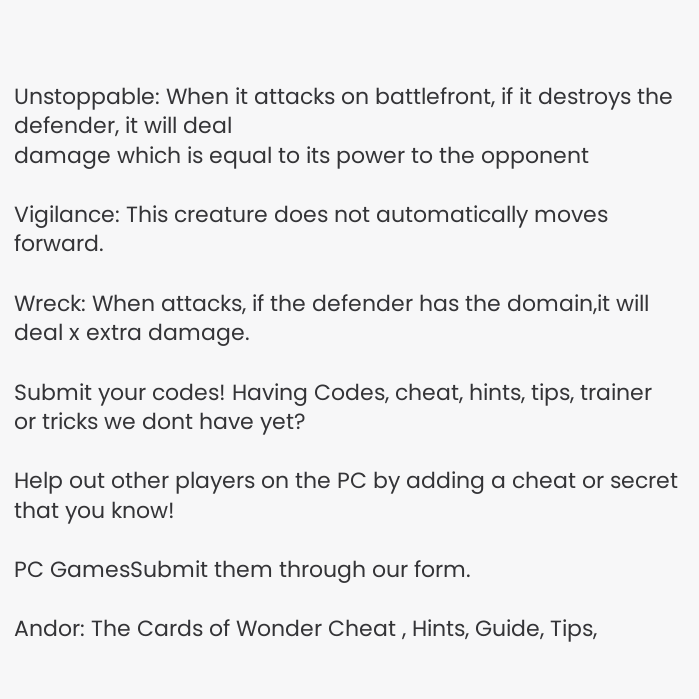Unstoppable: When it attacks on battlefront, if it destroys the defender, it will deal
damage which is equal to its power to the opponent

Vigilance: This creature does not automatically moves forward.

Wreck: When attacks, if the defender has the domain,it will deal x extra damage.

Submit your codes! Having Codes, cheat, hints, tips, trainer or tricks we dont have yet?

Help out other players on the PC by adding a cheat or secret that you know!

PC GamesSubmit them through our form.

Andor: The Cards of Wonder Cheat , Hints, Guide, Tips,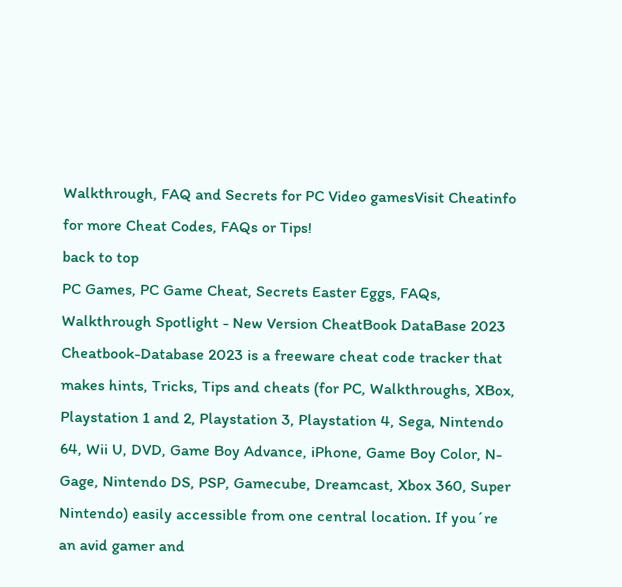Walkthrough, FAQ and Secrets for PC Video gamesVisit Cheatinfo for more Cheat Codes, FAQs or Tips!
back to top
PC Games, PC Game Cheat, Secrets Easter Eggs, FAQs, Walkthrough Spotlight - New Version CheatBook DataBase 2023
Cheatbook-Database 2023 is a freeware cheat code tracker that makes hints, Tricks, Tips and cheats (for PC, Walkthroughs, XBox, Playstation 1 and 2, Playstation 3, Playstation 4, Sega, Nintendo 64, Wii U, DVD, Game Boy Advance, iPhone, Game Boy Color, N-Gage, Nintendo DS, PSP, Gamecube, Dreamcast, Xbox 360, Super Nintendo) easily accessible from one central location. If you´re an avid gamer and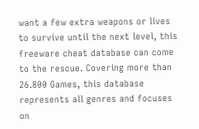want a few extra weapons or lives to survive until the next level, this freeware cheat database can come to the rescue. Covering more than 26.800 Games, this database represents all genres and focuses on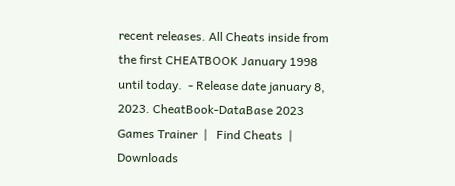recent releases. All Cheats inside from the first CHEATBOOK January 1998 until today.  - Release date january 8, 2023. CheatBook-DataBase 2023
Games Trainer  |   Find Cheats  |   Downloads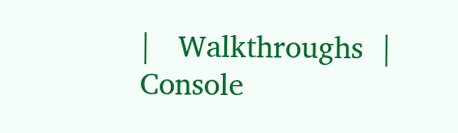|   Walkthroughs  |   Console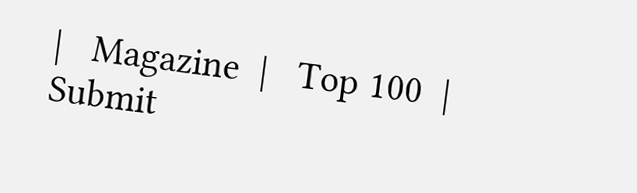|   Magazine  |   Top 100  |   Submit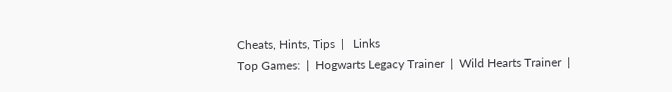Cheats, Hints, Tips  |   Links
Top Games:  |  Hogwarts Legacy Trainer  |  Wild Hearts Trainer  |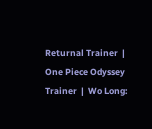Returnal Trainer  |  One Piece Odyssey Trainer  |  Wo Long: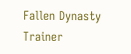Fallen Dynasty Trainer